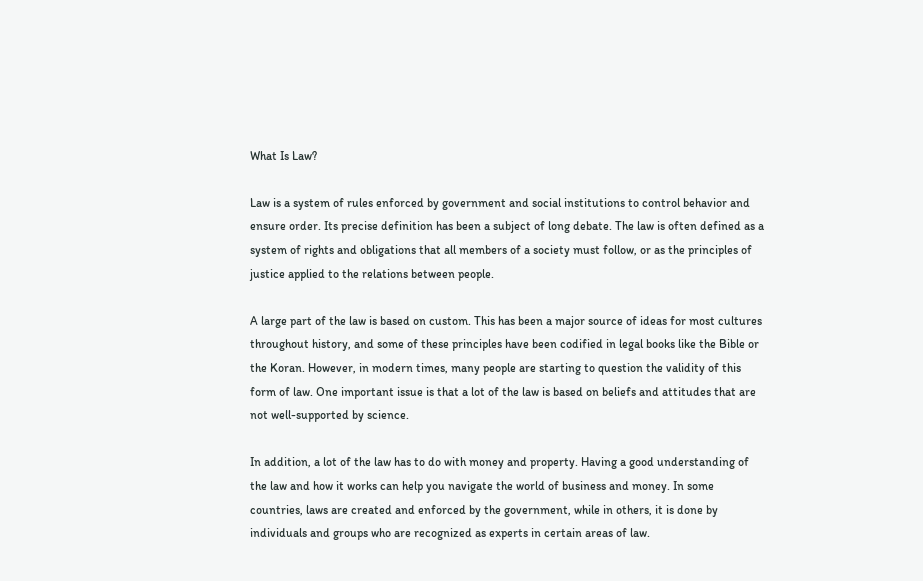What Is Law?

Law is a system of rules enforced by government and social institutions to control behavior and ensure order. Its precise definition has been a subject of long debate. The law is often defined as a system of rights and obligations that all members of a society must follow, or as the principles of justice applied to the relations between people.

A large part of the law is based on custom. This has been a major source of ideas for most cultures throughout history, and some of these principles have been codified in legal books like the Bible or the Koran. However, in modern times, many people are starting to question the validity of this form of law. One important issue is that a lot of the law is based on beliefs and attitudes that are not well-supported by science.

In addition, a lot of the law has to do with money and property. Having a good understanding of the law and how it works can help you navigate the world of business and money. In some countries, laws are created and enforced by the government, while in others, it is done by individuals and groups who are recognized as experts in certain areas of law.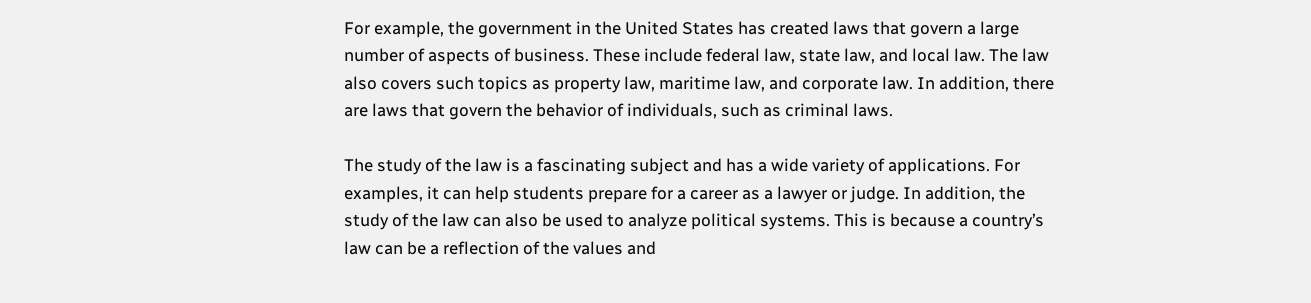For example, the government in the United States has created laws that govern a large number of aspects of business. These include federal law, state law, and local law. The law also covers such topics as property law, maritime law, and corporate law. In addition, there are laws that govern the behavior of individuals, such as criminal laws.

The study of the law is a fascinating subject and has a wide variety of applications. For examples, it can help students prepare for a career as a lawyer or judge. In addition, the study of the law can also be used to analyze political systems. This is because a country’s law can be a reflection of the values and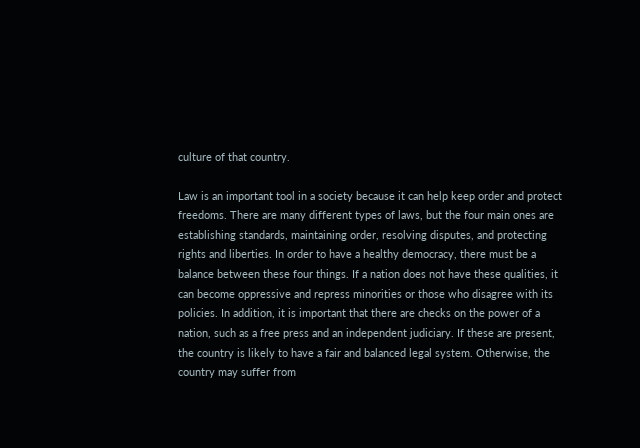culture of that country.

Law is an important tool in a society because it can help keep order and protect freedoms. There are many different types of laws, but the four main ones are establishing standards, maintaining order, resolving disputes, and protecting rights and liberties. In order to have a healthy democracy, there must be a balance between these four things. If a nation does not have these qualities, it can become oppressive and repress minorities or those who disagree with its policies. In addition, it is important that there are checks on the power of a nation, such as a free press and an independent judiciary. If these are present, the country is likely to have a fair and balanced legal system. Otherwise, the country may suffer from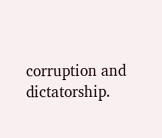corruption and dictatorship.